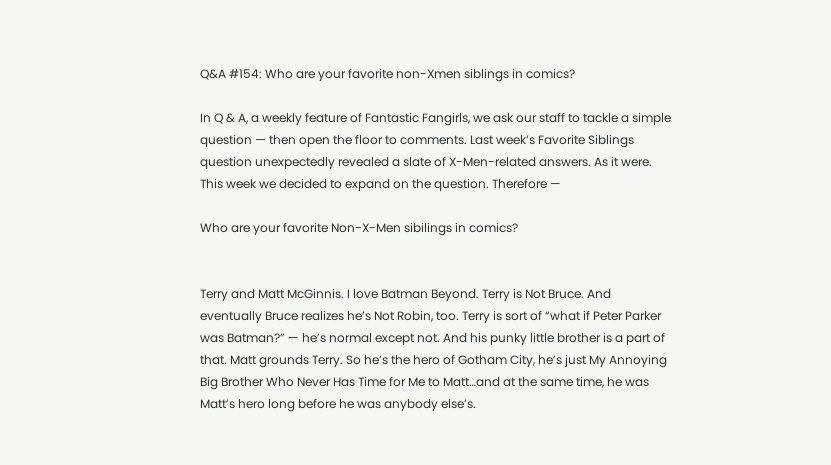Q&A #154: Who are your favorite non-Xmen siblings in comics?

In Q & A, a weekly feature of Fantastic Fangirls, we ask our staff to tackle a simple question — then open the floor to comments. Last week’s Favorite Siblings question unexpectedly revealed a slate of X-Men-related answers. As it were. This week we decided to expand on the question. Therefore —

Who are your favorite Non-X-Men sibilings in comics?


Terry and Matt McGinnis. I love Batman Beyond. Terry is Not Bruce. And eventually Bruce realizes he’s Not Robin, too. Terry is sort of “what if Peter Parker was Batman?” — he’s normal except not. And his punky little brother is a part of that. Matt grounds Terry. So he’s the hero of Gotham City, he’s just My Annoying Big Brother Who Never Has Time for Me to Matt…and at the same time, he was Matt’s hero long before he was anybody else’s.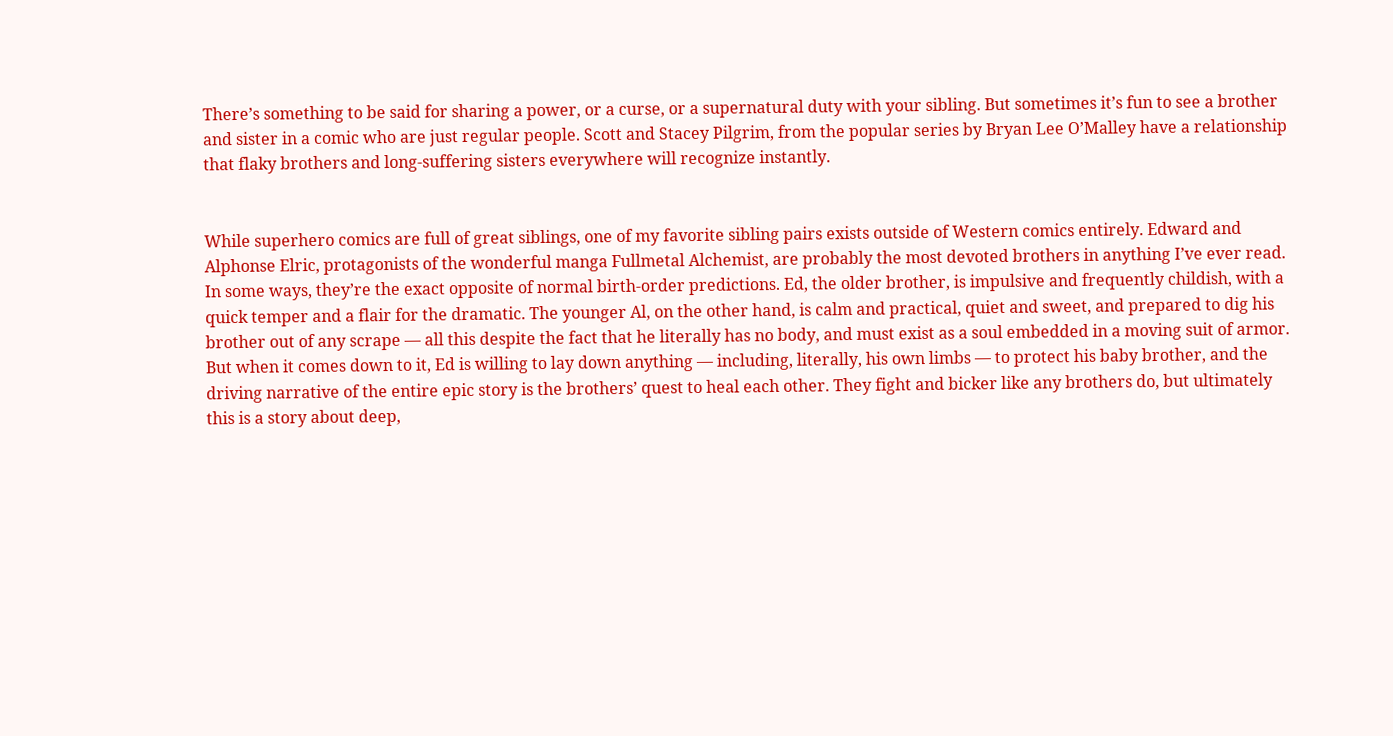There’s something to be said for sharing a power, or a curse, or a supernatural duty with your sibling. But sometimes it’s fun to see a brother and sister in a comic who are just regular people. Scott and Stacey Pilgrim, from the popular series by Bryan Lee O’Malley have a relationship that flaky brothers and long-suffering sisters everywhere will recognize instantly.


While superhero comics are full of great siblings, one of my favorite sibling pairs exists outside of Western comics entirely. Edward and Alphonse Elric, protagonists of the wonderful manga Fullmetal Alchemist, are probably the most devoted brothers in anything I’ve ever read. In some ways, they’re the exact opposite of normal birth-order predictions. Ed, the older brother, is impulsive and frequently childish, with a quick temper and a flair for the dramatic. The younger Al, on the other hand, is calm and practical, quiet and sweet, and prepared to dig his brother out of any scrape — all this despite the fact that he literally has no body, and must exist as a soul embedded in a moving suit of armor. But when it comes down to it, Ed is willing to lay down anything — including, literally, his own limbs — to protect his baby brother, and the driving narrative of the entire epic story is the brothers’ quest to heal each other. They fight and bicker like any brothers do, but ultimately this is a story about deep,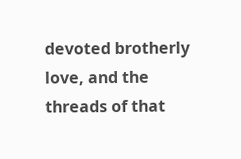devoted brotherly love, and the threads of that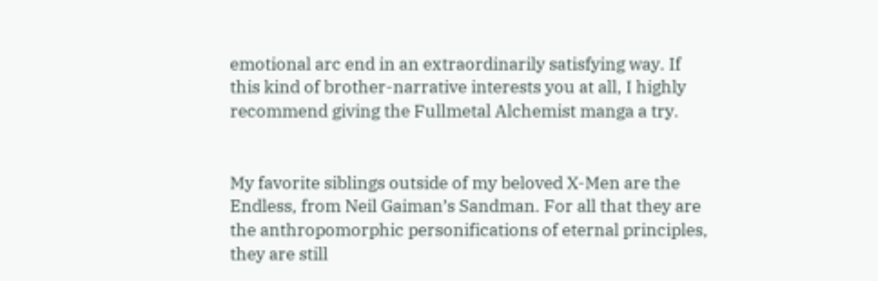emotional arc end in an extraordinarily satisfying way. If this kind of brother-narrative interests you at all, I highly recommend giving the Fullmetal Alchemist manga a try.


My favorite siblings outside of my beloved X-Men are the Endless, from Neil Gaiman’s Sandman. For all that they are the anthropomorphic personifications of eternal principles, they are still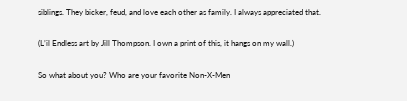siblings. They bicker, feud, and love each other as family. I always appreciated that.

(L’il Endless art by Jill Thompson. I own a print of this, it hangs on my wall.)

So what about you? Who are your favorite Non-X-Men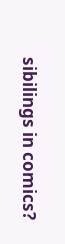sibilings in comics?